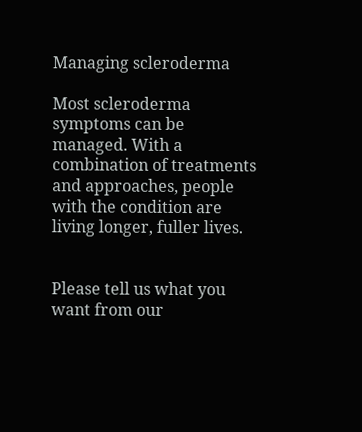Managing scleroderma

Most scleroderma symptoms can be managed. With a combination of treatments and approaches, people with the condition are living longer, fuller lives.


Please tell us what you want from our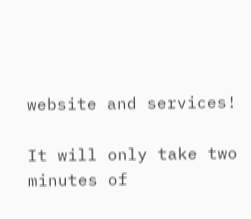website and services!

It will only take two minutes of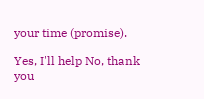your time (promise).

Yes, I'll help No, thank you